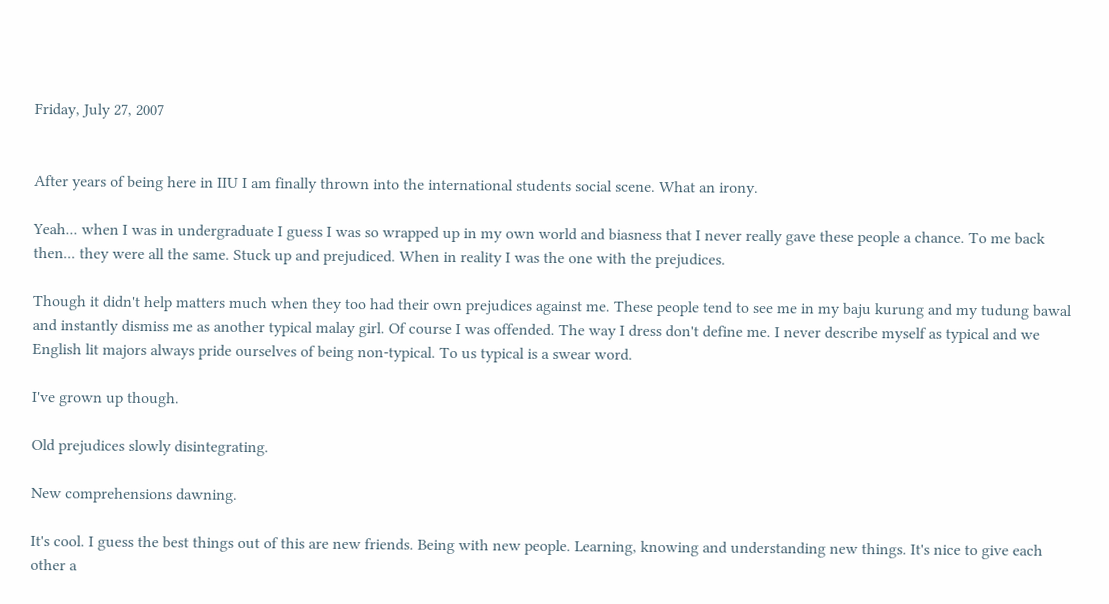Friday, July 27, 2007


After years of being here in IIU I am finally thrown into the international students social scene. What an irony.

Yeah... when I was in undergraduate I guess I was so wrapped up in my own world and biasness that I never really gave these people a chance. To me back then... they were all the same. Stuck up and prejudiced. When in reality I was the one with the prejudices.

Though it didn't help matters much when they too had their own prejudices against me. These people tend to see me in my baju kurung and my tudung bawal and instantly dismiss me as another typical malay girl. Of course I was offended. The way I dress don't define me. I never describe myself as typical and we English lit majors always pride ourselves of being non-typical. To us typical is a swear word.

I've grown up though.

Old prejudices slowly disintegrating.

New comprehensions dawning.

It's cool. I guess the best things out of this are new friends. Being with new people. Learning, knowing and understanding new things. It's nice to give each other a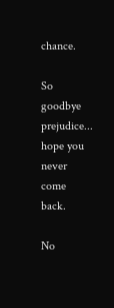chance.

So goodbye prejudice... hope you never come back.

No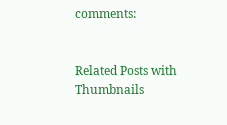comments:


Related Posts with Thumbnails